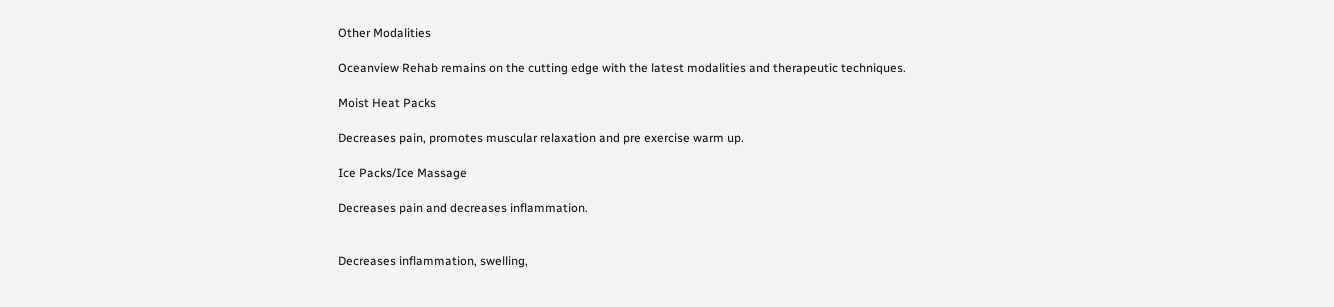Other Modalities

Oceanview Rehab remains on the cutting edge with the latest modalities and therapeutic techniques.

Moist Heat Packs

Decreases pain, promotes muscular relaxation and pre exercise warm up.

Ice Packs/Ice Massage

Decreases pain and decreases inflammation.


Decreases inflammation, swelling,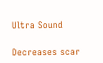Ultra Sound

Decreases scar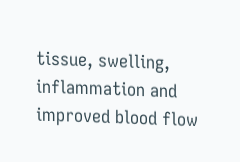tissue, swelling, inflammation and improved blood flow